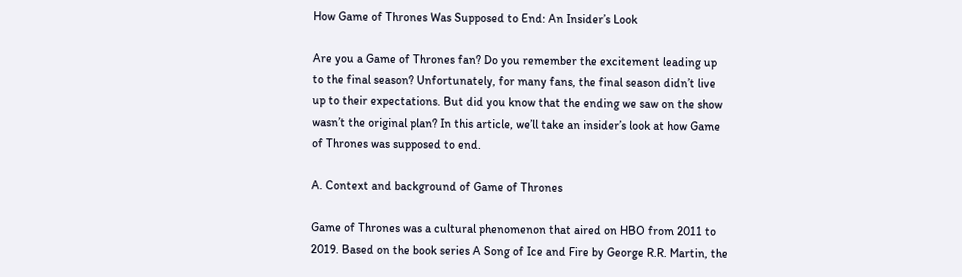How Game of Thrones Was Supposed to End: An Insider’s Look

Are you a Game of Thrones fan? Do you remember the excitement leading up to the final season? Unfortunately, for many fans, the final season didn’t live up to their expectations. But did you know that the ending we saw on the show wasn’t the original plan? In this article, we’ll take an insider’s look at how Game of Thrones was supposed to end.

A. Context and background of Game of Thrones

Game of Thrones was a cultural phenomenon that aired on HBO from 2011 to 2019. Based on the book series A Song of Ice and Fire by George R.R. Martin, the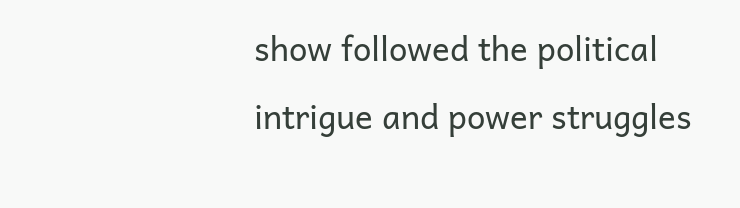show followed the political intrigue and power struggles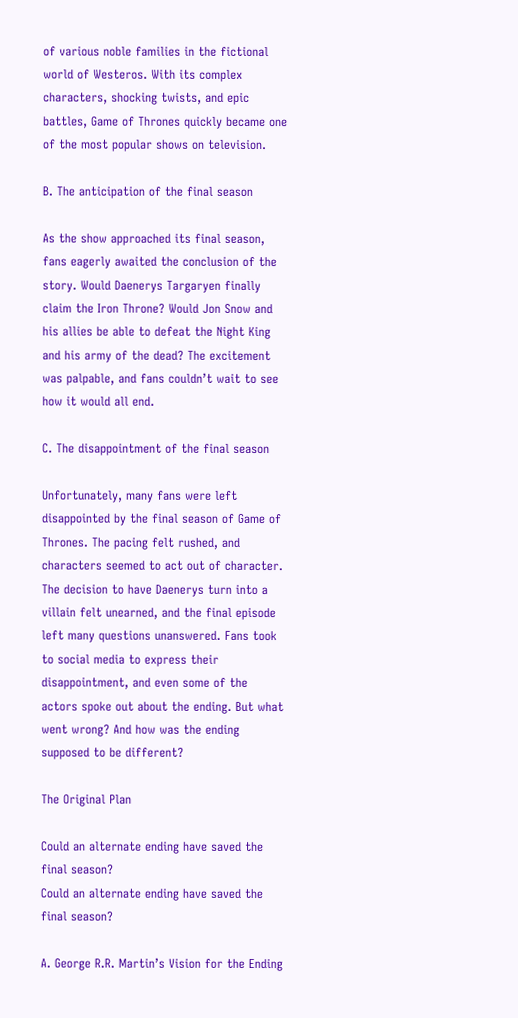of various noble families in the fictional world of Westeros. With its complex characters, shocking twists, and epic battles, Game of Thrones quickly became one of the most popular shows on television.

B. The anticipation of the final season

As the show approached its final season, fans eagerly awaited the conclusion of the story. Would Daenerys Targaryen finally claim the Iron Throne? Would Jon Snow and his allies be able to defeat the Night King and his army of the dead? The excitement was palpable, and fans couldn’t wait to see how it would all end.

C. The disappointment of the final season

Unfortunately, many fans were left disappointed by the final season of Game of Thrones. The pacing felt rushed, and characters seemed to act out of character. The decision to have Daenerys turn into a villain felt unearned, and the final episode left many questions unanswered. Fans took to social media to express their disappointment, and even some of the actors spoke out about the ending. But what went wrong? And how was the ending supposed to be different?

The Original Plan

Could an alternate ending have saved the final season?
Could an alternate ending have saved the final season?

A. George R.R. Martin’s Vision for the Ending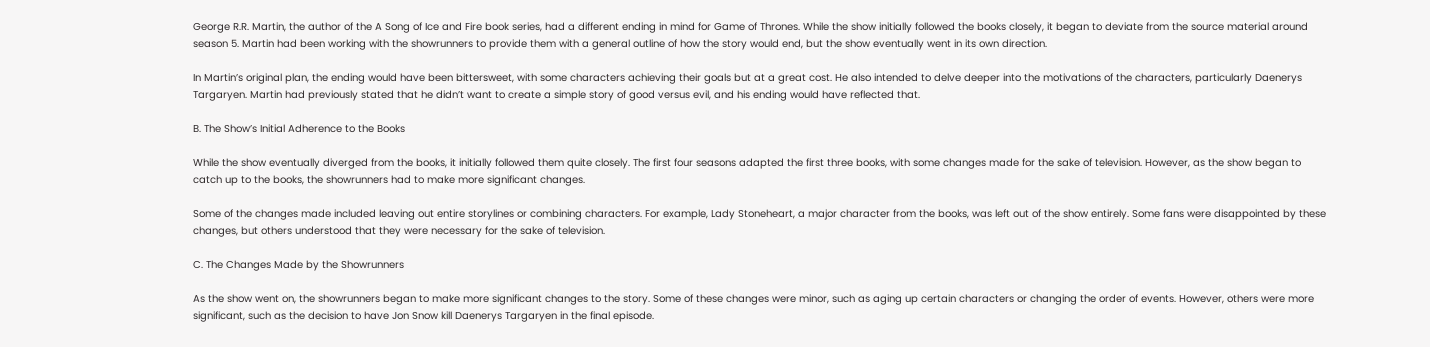George R.R. Martin, the author of the A Song of Ice and Fire book series, had a different ending in mind for Game of Thrones. While the show initially followed the books closely, it began to deviate from the source material around season 5. Martin had been working with the showrunners to provide them with a general outline of how the story would end, but the show eventually went in its own direction.

In Martin’s original plan, the ending would have been bittersweet, with some characters achieving their goals but at a great cost. He also intended to delve deeper into the motivations of the characters, particularly Daenerys Targaryen. Martin had previously stated that he didn’t want to create a simple story of good versus evil, and his ending would have reflected that.

B. The Show’s Initial Adherence to the Books

While the show eventually diverged from the books, it initially followed them quite closely. The first four seasons adapted the first three books, with some changes made for the sake of television. However, as the show began to catch up to the books, the showrunners had to make more significant changes.

Some of the changes made included leaving out entire storylines or combining characters. For example, Lady Stoneheart, a major character from the books, was left out of the show entirely. Some fans were disappointed by these changes, but others understood that they were necessary for the sake of television.

C. The Changes Made by the Showrunners

As the show went on, the showrunners began to make more significant changes to the story. Some of these changes were minor, such as aging up certain characters or changing the order of events. However, others were more significant, such as the decision to have Jon Snow kill Daenerys Targaryen in the final episode.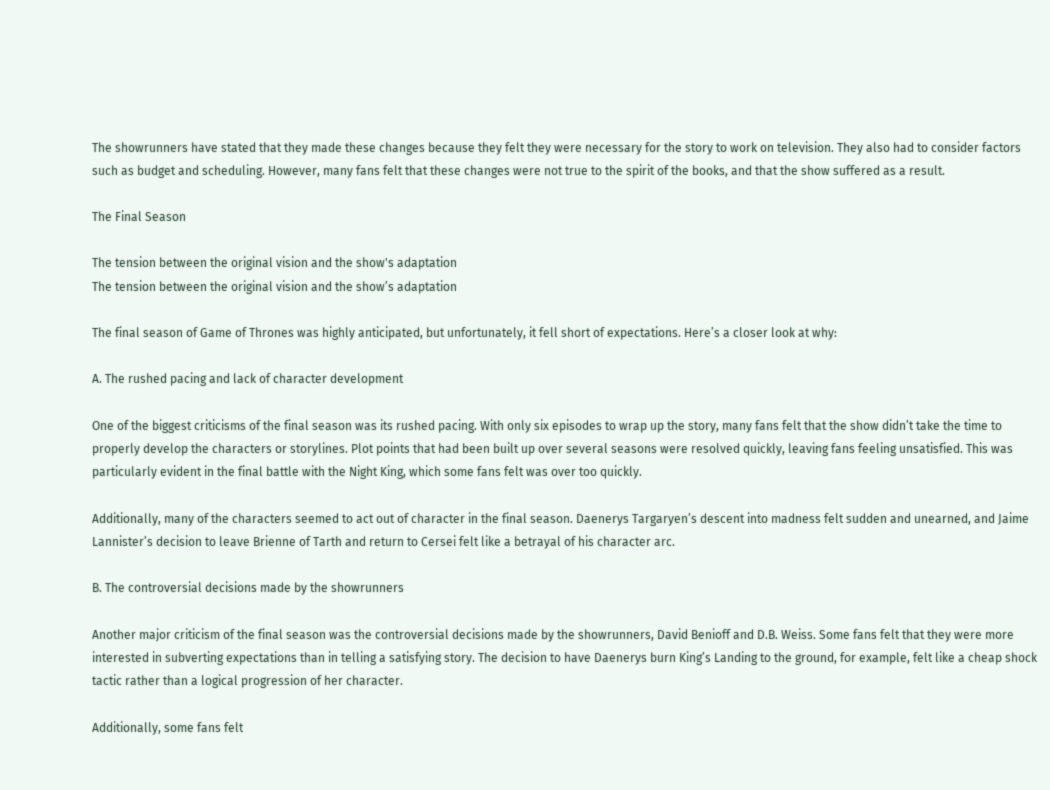The showrunners have stated that they made these changes because they felt they were necessary for the story to work on television. They also had to consider factors such as budget and scheduling. However, many fans felt that these changes were not true to the spirit of the books, and that the show suffered as a result.

The Final Season

The tension between the original vision and the show's adaptation
The tension between the original vision and the show’s adaptation

The final season of Game of Thrones was highly anticipated, but unfortunately, it fell short of expectations. Here’s a closer look at why:

A. The rushed pacing and lack of character development

One of the biggest criticisms of the final season was its rushed pacing. With only six episodes to wrap up the story, many fans felt that the show didn’t take the time to properly develop the characters or storylines. Plot points that had been built up over several seasons were resolved quickly, leaving fans feeling unsatisfied. This was particularly evident in the final battle with the Night King, which some fans felt was over too quickly.

Additionally, many of the characters seemed to act out of character in the final season. Daenerys Targaryen’s descent into madness felt sudden and unearned, and Jaime Lannister’s decision to leave Brienne of Tarth and return to Cersei felt like a betrayal of his character arc.

B. The controversial decisions made by the showrunners

Another major criticism of the final season was the controversial decisions made by the showrunners, David Benioff and D.B. Weiss. Some fans felt that they were more interested in subverting expectations than in telling a satisfying story. The decision to have Daenerys burn King’s Landing to the ground, for example, felt like a cheap shock tactic rather than a logical progression of her character.

Additionally, some fans felt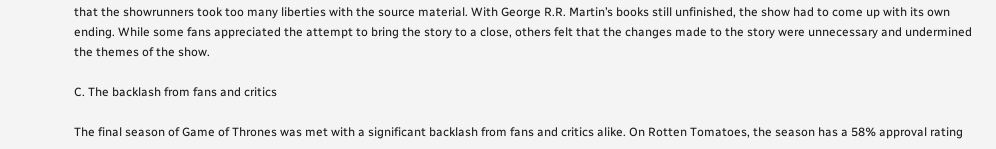that the showrunners took too many liberties with the source material. With George R.R. Martin’s books still unfinished, the show had to come up with its own ending. While some fans appreciated the attempt to bring the story to a close, others felt that the changes made to the story were unnecessary and undermined the themes of the show.

C. The backlash from fans and critics

The final season of Game of Thrones was met with a significant backlash from fans and critics alike. On Rotten Tomatoes, the season has a 58% approval rating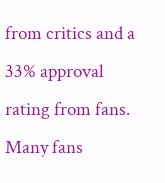from critics and a 33% approval rating from fans. Many fans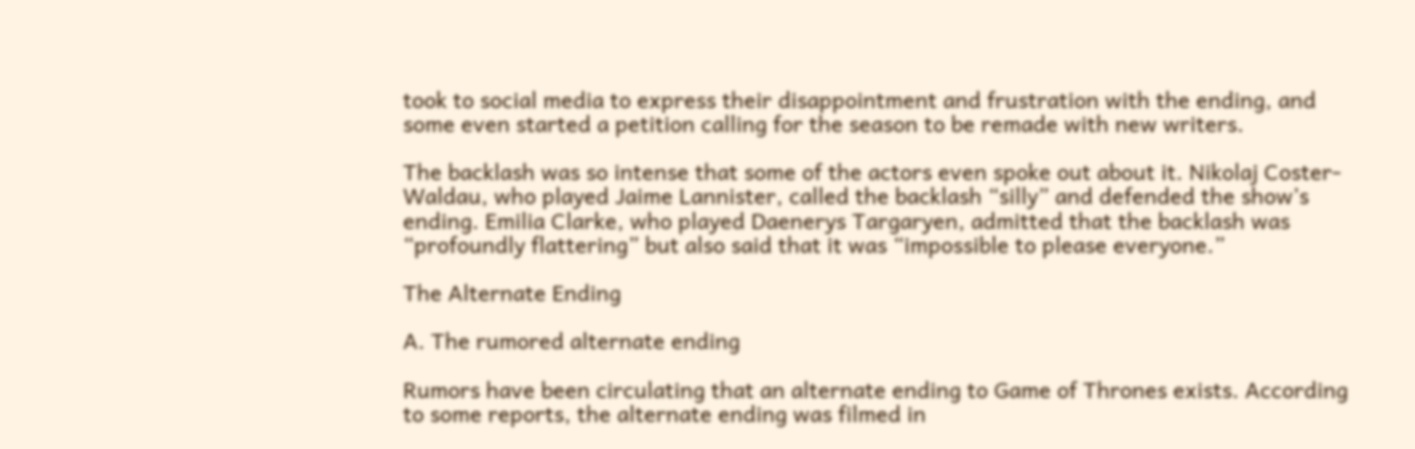took to social media to express their disappointment and frustration with the ending, and some even started a petition calling for the season to be remade with new writers.

The backlash was so intense that some of the actors even spoke out about it. Nikolaj Coster-Waldau, who played Jaime Lannister, called the backlash “silly” and defended the show’s ending. Emilia Clarke, who played Daenerys Targaryen, admitted that the backlash was “profoundly flattering” but also said that it was “impossible to please everyone.”

The Alternate Ending

A. The rumored alternate ending

Rumors have been circulating that an alternate ending to Game of Thrones exists. According to some reports, the alternate ending was filmed in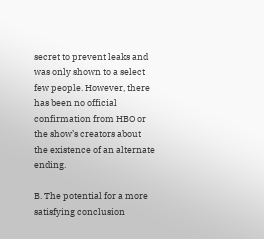secret to prevent leaks and was only shown to a select few people. However, there has been no official confirmation from HBO or the show’s creators about the existence of an alternate ending.

B. The potential for a more satisfying conclusion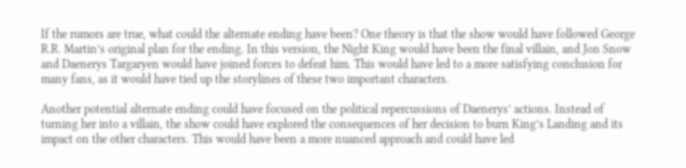If the rumors are true, what could the alternate ending have been? One theory is that the show would have followed George R.R. Martin’s original plan for the ending. In this version, the Night King would have been the final villain, and Jon Snow and Daenerys Targaryen would have joined forces to defeat him. This would have led to a more satisfying conclusion for many fans, as it would have tied up the storylines of these two important characters.

Another potential alternate ending could have focused on the political repercussions of Daenerys’ actions. Instead of turning her into a villain, the show could have explored the consequences of her decision to burn King’s Landing and its impact on the other characters. This would have been a more nuanced approach and could have led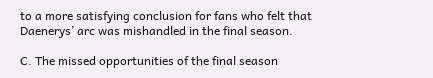to a more satisfying conclusion for fans who felt that Daenerys’ arc was mishandled in the final season.

C. The missed opportunities of the final season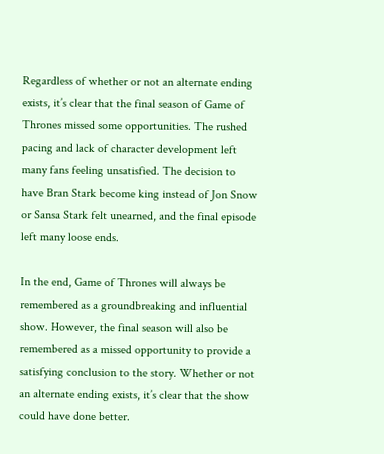Regardless of whether or not an alternate ending exists, it’s clear that the final season of Game of Thrones missed some opportunities. The rushed pacing and lack of character development left many fans feeling unsatisfied. The decision to have Bran Stark become king instead of Jon Snow or Sansa Stark felt unearned, and the final episode left many loose ends.

In the end, Game of Thrones will always be remembered as a groundbreaking and influential show. However, the final season will also be remembered as a missed opportunity to provide a satisfying conclusion to the story. Whether or not an alternate ending exists, it’s clear that the show could have done better.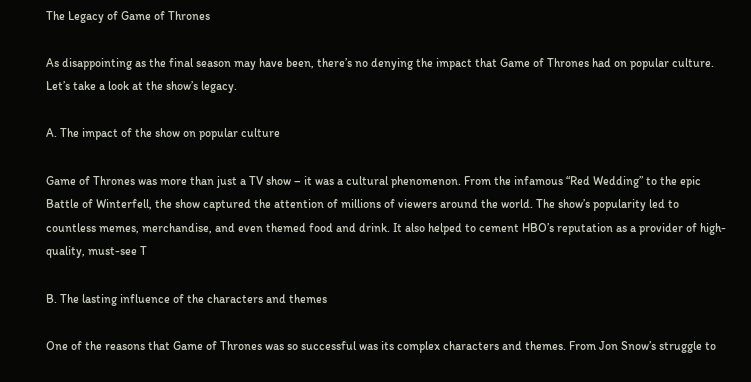The Legacy of Game of Thrones

As disappointing as the final season may have been, there’s no denying the impact that Game of Thrones had on popular culture. Let’s take a look at the show’s legacy.

A. The impact of the show on popular culture

Game of Thrones was more than just a TV show – it was a cultural phenomenon. From the infamous “Red Wedding” to the epic Battle of Winterfell, the show captured the attention of millions of viewers around the world. The show’s popularity led to countless memes, merchandise, and even themed food and drink. It also helped to cement HBO’s reputation as a provider of high-quality, must-see T

B. The lasting influence of the characters and themes

One of the reasons that Game of Thrones was so successful was its complex characters and themes. From Jon Snow’s struggle to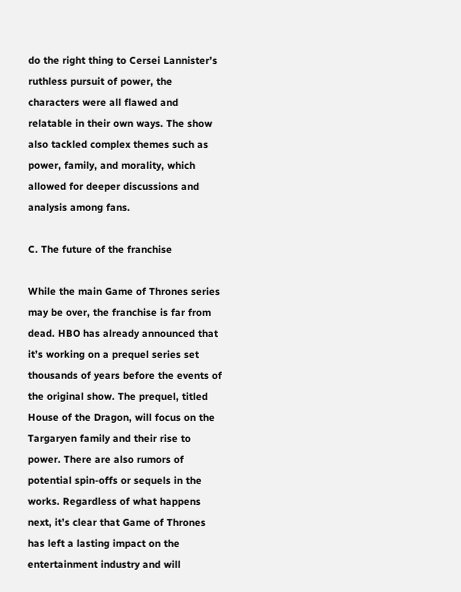do the right thing to Cersei Lannister’s ruthless pursuit of power, the characters were all flawed and relatable in their own ways. The show also tackled complex themes such as power, family, and morality, which allowed for deeper discussions and analysis among fans.

C. The future of the franchise

While the main Game of Thrones series may be over, the franchise is far from dead. HBO has already announced that it’s working on a prequel series set thousands of years before the events of the original show. The prequel, titled House of the Dragon, will focus on the Targaryen family and their rise to power. There are also rumors of potential spin-offs or sequels in the works. Regardless of what happens next, it’s clear that Game of Thrones has left a lasting impact on the entertainment industry and will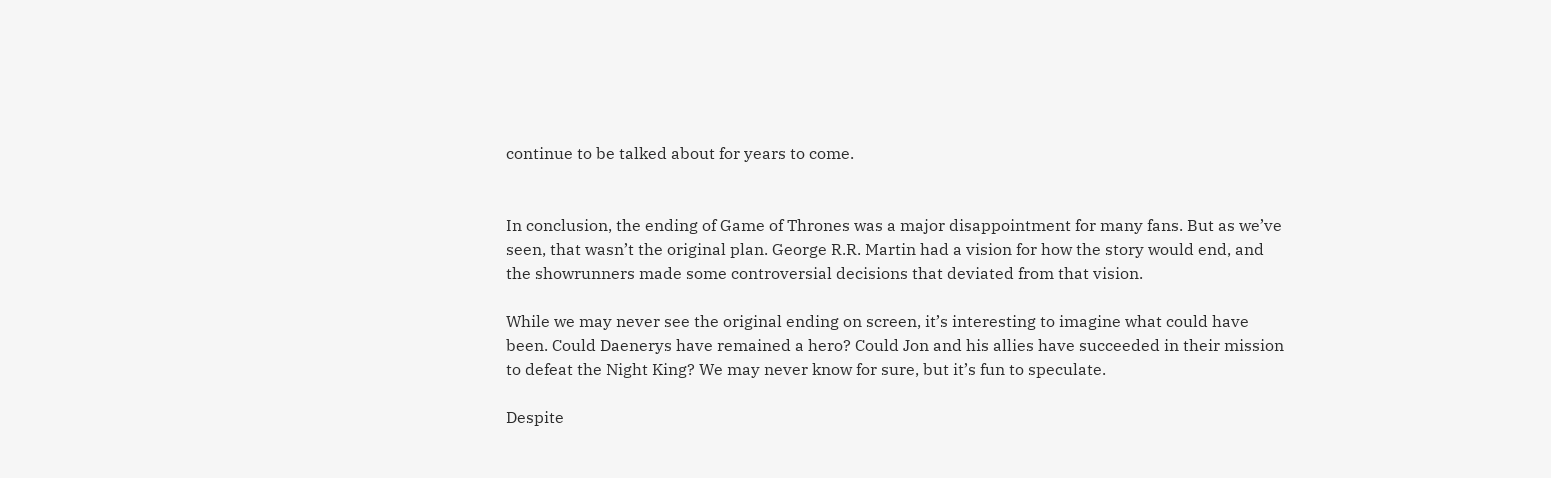continue to be talked about for years to come.


In conclusion, the ending of Game of Thrones was a major disappointment for many fans. But as we’ve seen, that wasn’t the original plan. George R.R. Martin had a vision for how the story would end, and the showrunners made some controversial decisions that deviated from that vision.

While we may never see the original ending on screen, it’s interesting to imagine what could have been. Could Daenerys have remained a hero? Could Jon and his allies have succeeded in their mission to defeat the Night King? We may never know for sure, but it’s fun to speculate.

Despite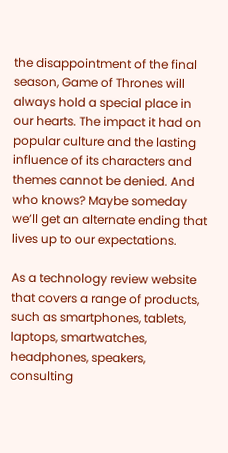the disappointment of the final season, Game of Thrones will always hold a special place in our hearts. The impact it had on popular culture and the lasting influence of its characters and themes cannot be denied. And who knows? Maybe someday we’ll get an alternate ending that lives up to our expectations.

As a technology review website that covers a range of products, such as smartphones, tablets, laptops, smartwatches, headphones, speakers, consulting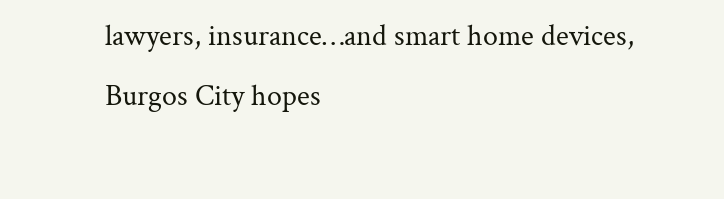lawyers, insurance…and smart home devices, Burgos City hopes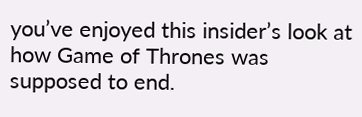you’ve enjoyed this insider’s look at how Game of Thrones was supposed to end.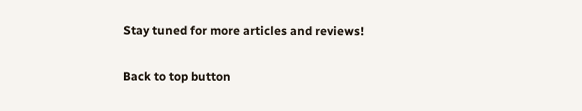Stay tuned for more articles and reviews!

Back to top button